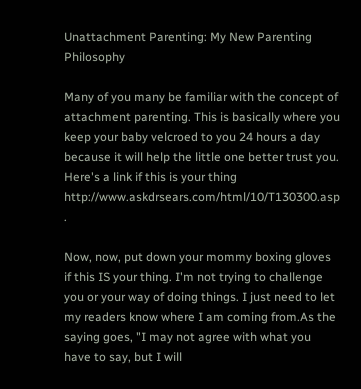Unattachment Parenting: My New Parenting Philosophy

Many of you many be familiar with the concept of attachment parenting. This is basically where you keep your baby velcroed to you 24 hours a day because it will help the little one better trust you. Here's a link if this is your thing http://www.askdrsears.com/html/10/T130300.asp .

Now, now, put down your mommy boxing gloves if this IS your thing. I'm not trying to challenge you or your way of doing things. I just need to let my readers know where I am coming from.As the saying goes, "I may not agree with what you have to say, but I will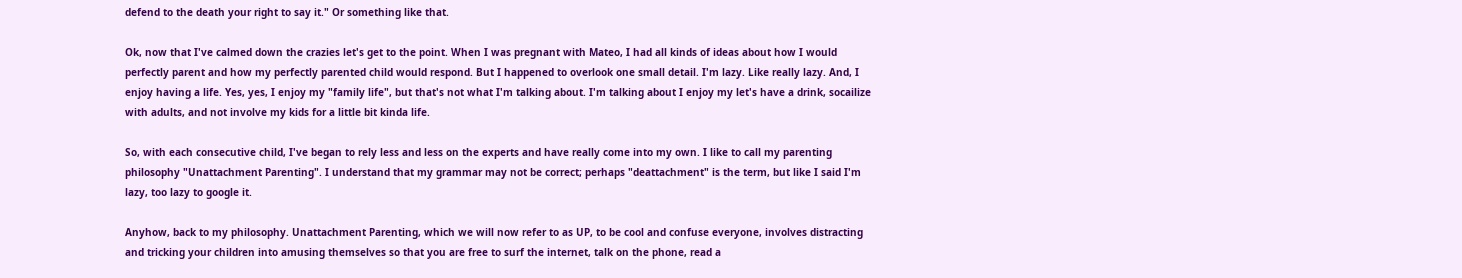defend to the death your right to say it." Or something like that.

Ok, now that I've calmed down the crazies let's get to the point. When I was pregnant with Mateo, I had all kinds of ideas about how I would perfectly parent and how my perfectly parented child would respond. But I happened to overlook one small detail. I'm lazy. Like really lazy. And, I enjoy having a life. Yes, yes, I enjoy my "family life", but that's not what I'm talking about. I'm talking about I enjoy my let's have a drink, socailize with adults, and not involve my kids for a little bit kinda life.

So, with each consecutive child, I've began to rely less and less on the experts and have really come into my own. I like to call my parenting philosophy "Unattachment Parenting". I understand that my grammar may not be correct; perhaps "deattachment" is the term, but like I said I'm lazy, too lazy to google it.

Anyhow, back to my philosophy. Unattachment Parenting, which we will now refer to as UP, to be cool and confuse everyone, involves distracting and tricking your children into amusing themselves so that you are free to surf the internet, talk on the phone, read a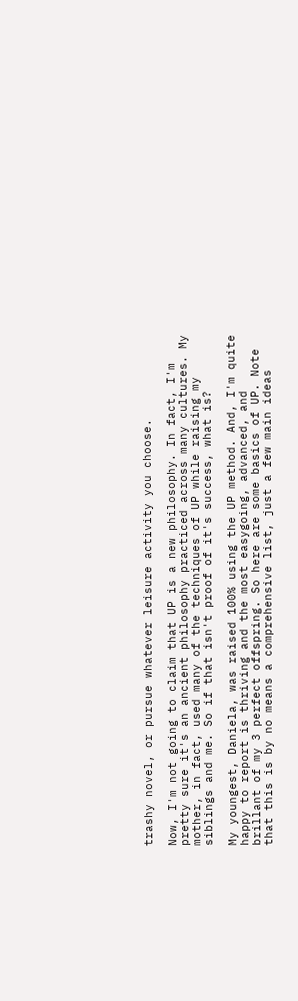trashy novel, or pursue whatever leisure activity you choose.

Now, I'm not going to claim that UP is a new philosophy. In fact, I'm pretty sure it's an ancient philosophy practiced across many cultures. My mother, in fact, used many of the techniques of UP while raising my siblings and me. So if that isn't proof of it's success, what is?

My youngest, Daniela, was raised 100% using the UP method. And, I'm quite happy to report is thriving and the most easygoing, advanced, and brillant of my 3 perfect offspring. So here are some basics of UP. Note that this is by no means a comprehensive list, just a few main ideas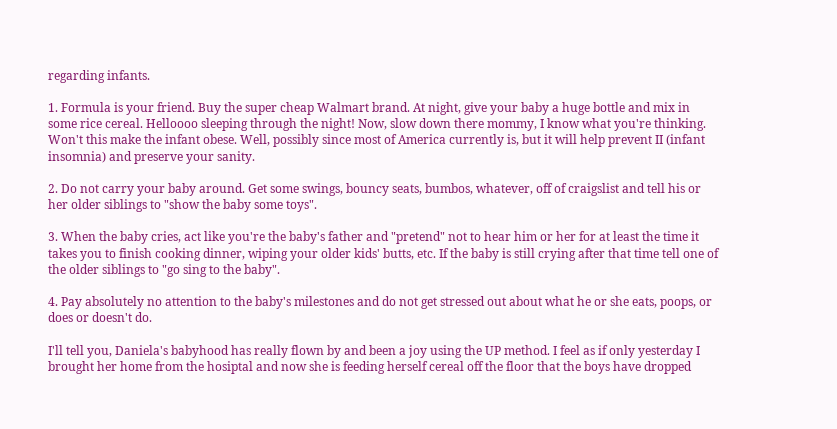regarding infants.

1. Formula is your friend. Buy the super cheap Walmart brand. At night, give your baby a huge bottle and mix in some rice cereal. Helloooo sleeping through the night! Now, slow down there mommy, I know what you're thinking. Won't this make the infant obese. Well, possibly since most of America currently is, but it will help prevent II (infant insomnia) and preserve your sanity.

2. Do not carry your baby around. Get some swings, bouncy seats, bumbos, whatever, off of craigslist and tell his or her older siblings to "show the baby some toys".

3. When the baby cries, act like you're the baby's father and "pretend" not to hear him or her for at least the time it takes you to finish cooking dinner, wiping your older kids' butts, etc. If the baby is still crying after that time tell one of the older siblings to "go sing to the baby".

4. Pay absolutely no attention to the baby's milestones and do not get stressed out about what he or she eats, poops, or does or doesn't do.

I'll tell you, Daniela's babyhood has really flown by and been a joy using the UP method. I feel as if only yesterday I brought her home from the hosiptal and now she is feeding herself cereal off the floor that the boys have dropped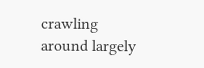crawling around largely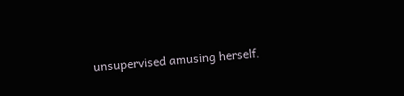unsupervised amusing herself.